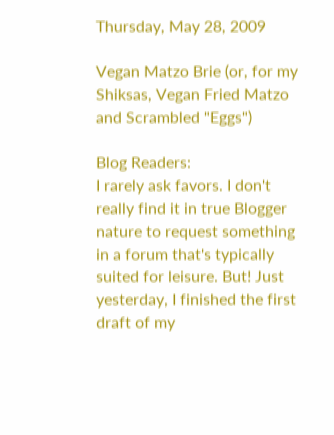Thursday, May 28, 2009

Vegan Matzo Brie (or, for my Shiksas, Vegan Fried Matzo and Scrambled "Eggs")

Blog Readers:
I rarely ask favors. I don't really find it in true Blogger nature to request something in a forum that's typically suited for leisure. But! Just yesterday, I finished the first draft of my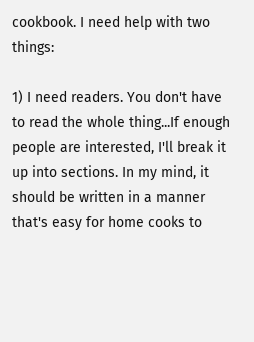cookbook. I need help with two things:

1) I need readers. You don't have to read the whole thing...If enough people are interested, I'll break it up into sections. In my mind, it should be written in a manner that's easy for home cooks to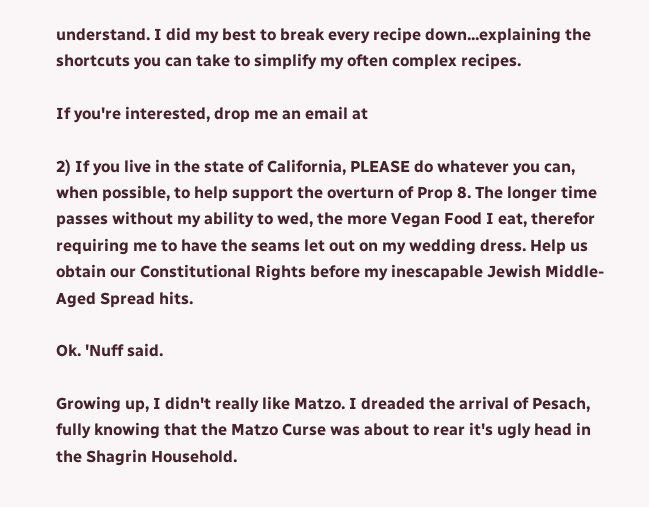understand. I did my best to break every recipe down...explaining the shortcuts you can take to simplify my often complex recipes.

If you're interested, drop me an email at

2) If you live in the state of California, PLEASE do whatever you can, when possible, to help support the overturn of Prop 8. The longer time passes without my ability to wed, the more Vegan Food I eat, therefor requiring me to have the seams let out on my wedding dress. Help us obtain our Constitutional Rights before my inescapable Jewish Middle-Aged Spread hits.

Ok. 'Nuff said.

Growing up, I didn't really like Matzo. I dreaded the arrival of Pesach, fully knowing that the Matzo Curse was about to rear it's ugly head in the Shagrin Household.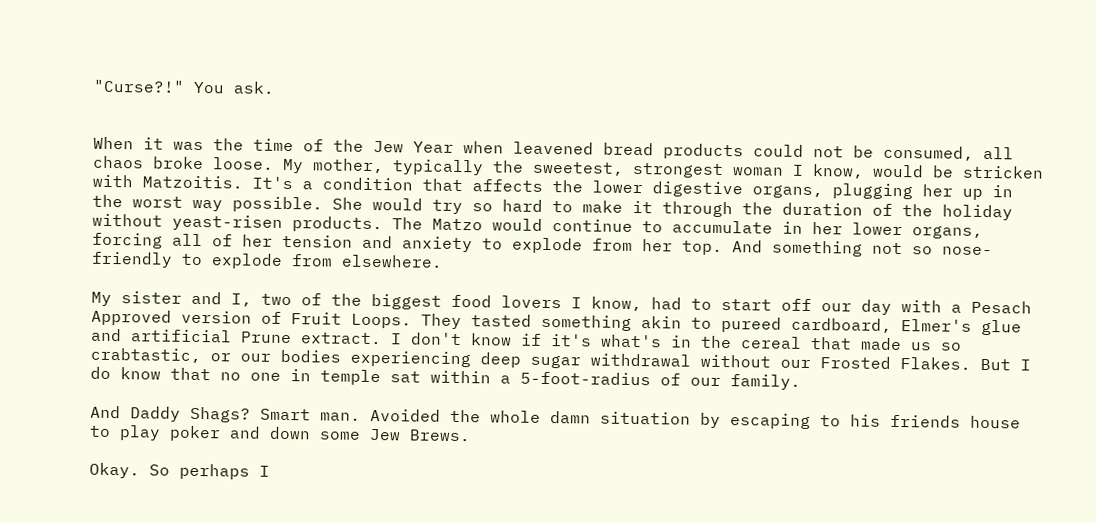"Curse?!" You ask.


When it was the time of the Jew Year when leavened bread products could not be consumed, all chaos broke loose. My mother, typically the sweetest, strongest woman I know, would be stricken with Matzoitis. It's a condition that affects the lower digestive organs, plugging her up in the worst way possible. She would try so hard to make it through the duration of the holiday without yeast-risen products. The Matzo would continue to accumulate in her lower organs, forcing all of her tension and anxiety to explode from her top. And something not so nose-friendly to explode from elsewhere.

My sister and I, two of the biggest food lovers I know, had to start off our day with a Pesach Approved version of Fruit Loops. They tasted something akin to pureed cardboard, Elmer's glue and artificial Prune extract. I don't know if it's what's in the cereal that made us so crabtastic, or our bodies experiencing deep sugar withdrawal without our Frosted Flakes. But I do know that no one in temple sat within a 5-foot-radius of our family.

And Daddy Shags? Smart man. Avoided the whole damn situation by escaping to his friends house to play poker and down some Jew Brews.

Okay. So perhaps I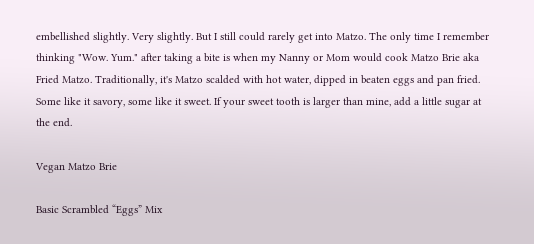embellished slightly. Very slightly. But I still could rarely get into Matzo. The only time I remember thinking "Wow. Yum." after taking a bite is when my Nanny or Mom would cook Matzo Brie aka Fried Matzo. Traditionally, it's Matzo scalded with hot water, dipped in beaten eggs and pan fried. Some like it savory, some like it sweet. If your sweet tooth is larger than mine, add a little sugar at the end.

Vegan Matzo Brie

Basic Scrambled “Eggs” Mix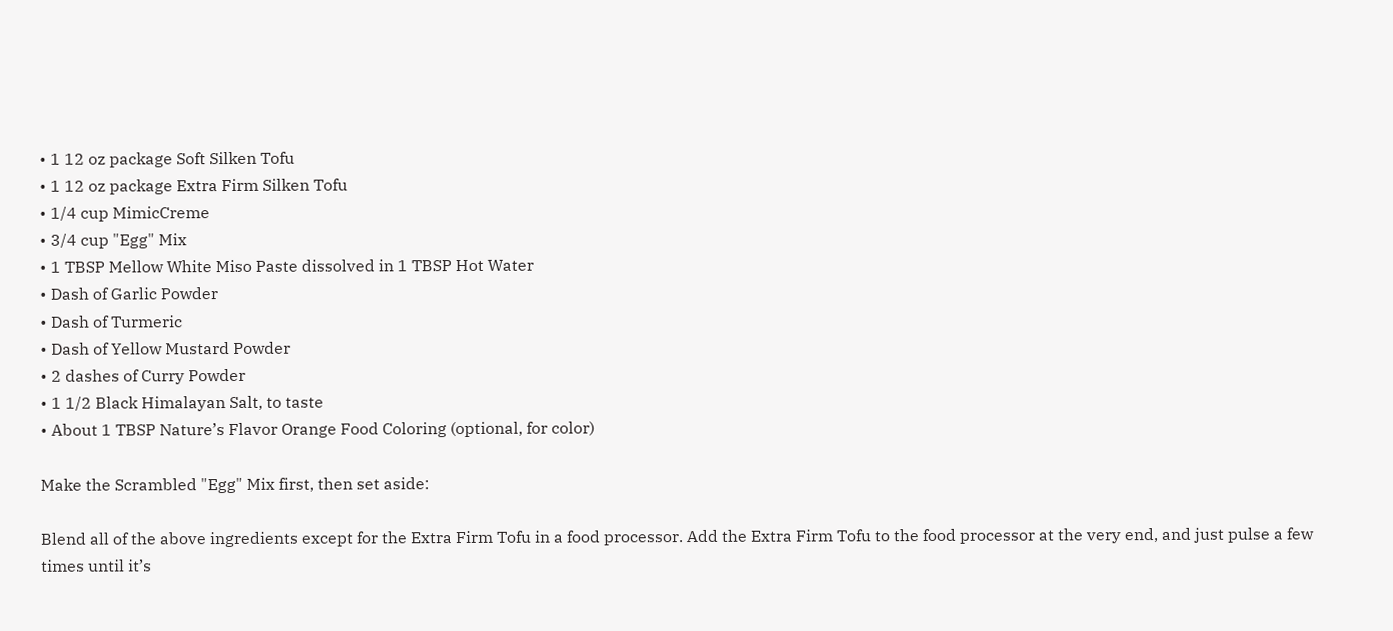• 1 12 oz package Soft Silken Tofu
• 1 12 oz package Extra Firm Silken Tofu
• 1/4 cup MimicCreme
• 3/4 cup "Egg" Mix
• 1 TBSP Mellow White Miso Paste dissolved in 1 TBSP Hot Water
• Dash of Garlic Powder
• Dash of Turmeric
• Dash of Yellow Mustard Powder
• 2 dashes of Curry Powder
• 1 1/2 Black Himalayan Salt, to taste
• About 1 TBSP Nature’s Flavor Orange Food Coloring (optional, for color)

Make the Scrambled "Egg" Mix first, then set aside:

Blend all of the above ingredients except for the Extra Firm Tofu in a food processor. Add the Extra Firm Tofu to the food processor at the very end, and just pulse a few times until it’s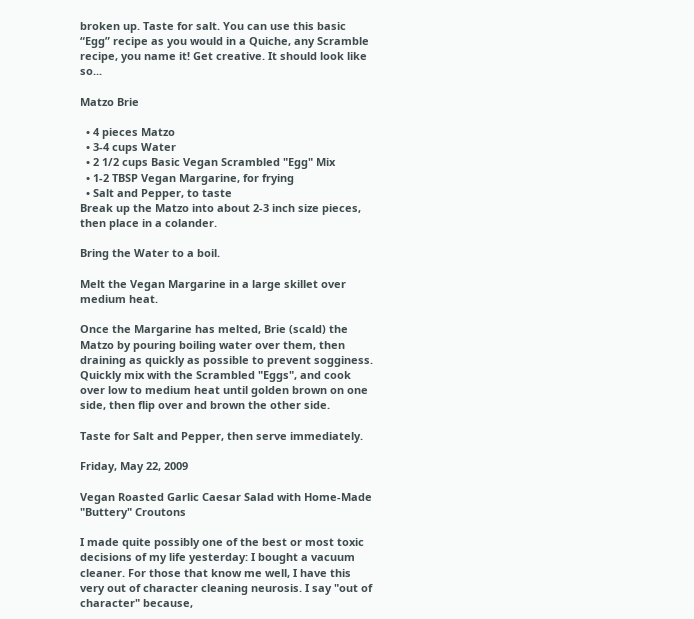broken up. Taste for salt. You can use this basic “Egg” recipe as you would in a Quiche, any Scramble recipe, you name it! Get creative. It should look like so...

Matzo Brie

  • 4 pieces Matzo
  • 3-4 cups Water
  • 2 1/2 cups Basic Vegan Scrambled "Egg" Mix
  • 1-2 TBSP Vegan Margarine, for frying
  • Salt and Pepper, to taste
Break up the Matzo into about 2-3 inch size pieces, then place in a colander.

Bring the Water to a boil.

Melt the Vegan Margarine in a large skillet over medium heat.

Once the Margarine has melted, Brie (scald) the Matzo by pouring boiling water over them, then draining as quickly as possible to prevent sogginess. Quickly mix with the Scrambled "Eggs", and cook over low to medium heat until golden brown on one side, then flip over and brown the other side.

Taste for Salt and Pepper, then serve immediately.

Friday, May 22, 2009

Vegan Roasted Garlic Caesar Salad with Home-Made "Buttery" Croutons

I made quite possibly one of the best or most toxic decisions of my life yesterday: I bought a vacuum cleaner. For those that know me well, I have this very out of character cleaning neurosis. I say "out of character" because,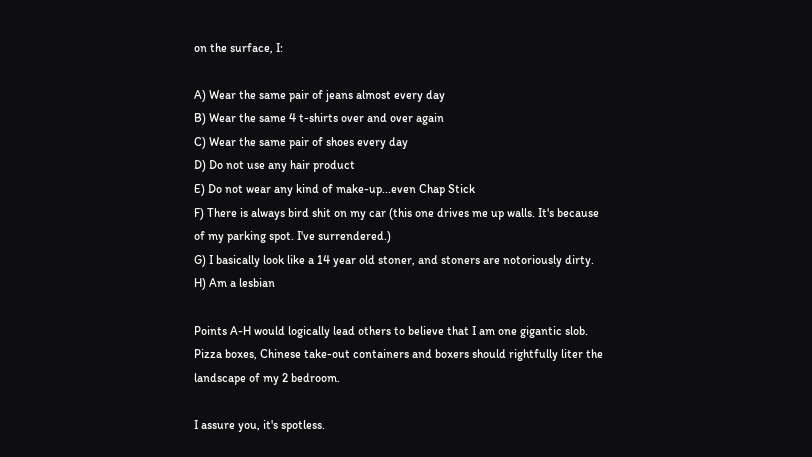on the surface, I:

A) Wear the same pair of jeans almost every day
B) Wear the same 4 t-shirts over and over again
C) Wear the same pair of shoes every day
D) Do not use any hair product
E) Do not wear any kind of make-up...even Chap Stick
F) There is always bird shit on my car (this one drives me up walls. It's because of my parking spot. I've surrendered.)
G) I basically look like a 14 year old stoner, and stoners are notoriously dirty.
H) Am a lesbian

Points A-H would logically lead others to believe that I am one gigantic slob. Pizza boxes, Chinese take-out containers and boxers should rightfully liter the landscape of my 2 bedroom.

I assure you, it's spotless.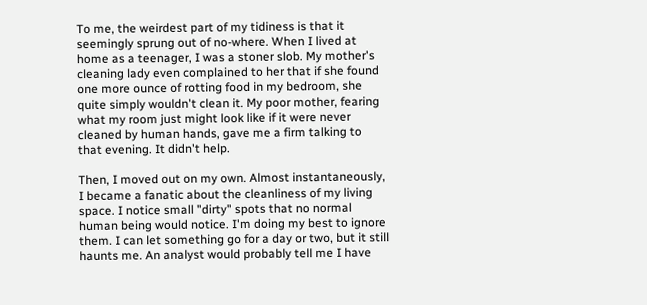To me, the weirdest part of my tidiness is that it seemingly sprung out of no-where. When I lived at home as a teenager, I was a stoner slob. My mother's cleaning lady even complained to her that if she found one more ounce of rotting food in my bedroom, she quite simply wouldn't clean it. My poor mother, fearing what my room just might look like if it were never cleaned by human hands, gave me a firm talking to that evening. It didn't help.

Then, I moved out on my own. Almost instantaneously, I became a fanatic about the cleanliness of my living space. I notice small "dirty" spots that no normal human being would notice. I'm doing my best to ignore them. I can let something go for a day or two, but it still haunts me. An analyst would probably tell me I have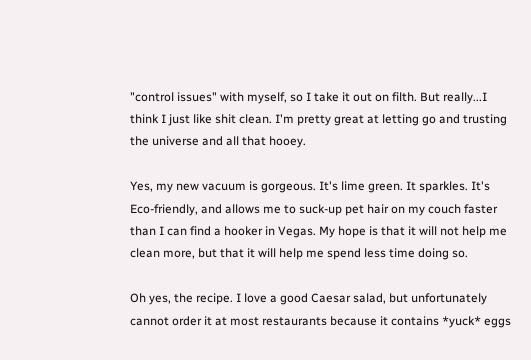"control issues" with myself, so I take it out on filth. But really...I think I just like shit clean. I'm pretty great at letting go and trusting the universe and all that hooey.

Yes, my new vacuum is gorgeous. It's lime green. It sparkles. It's Eco-friendly, and allows me to suck-up pet hair on my couch faster than I can find a hooker in Vegas. My hope is that it will not help me clean more, but that it will help me spend less time doing so.

Oh yes, the recipe. I love a good Caesar salad, but unfortunately cannot order it at most restaurants because it contains *yuck* eggs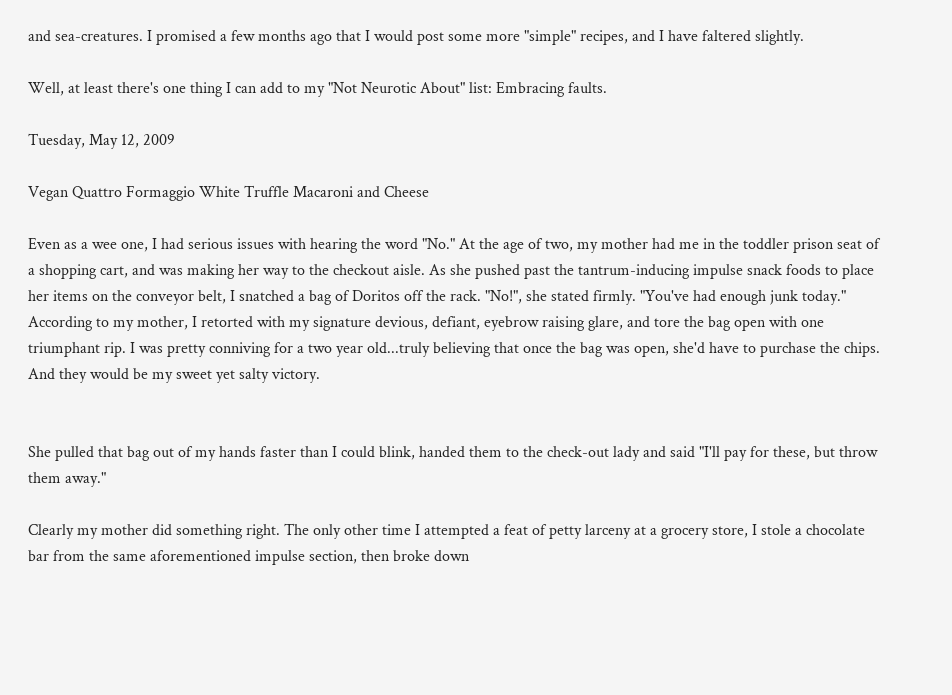and sea-creatures. I promised a few months ago that I would post some more "simple" recipes, and I have faltered slightly.

Well, at least there's one thing I can add to my "Not Neurotic About" list: Embracing faults.

Tuesday, May 12, 2009

Vegan Quattro Formaggio White Truffle Macaroni and Cheese

Even as a wee one, I had serious issues with hearing the word "No." At the age of two, my mother had me in the toddler prison seat of a shopping cart, and was making her way to the checkout aisle. As she pushed past the tantrum-inducing impulse snack foods to place her items on the conveyor belt, I snatched a bag of Doritos off the rack. "No!", she stated firmly. "You've had enough junk today." According to my mother, I retorted with my signature devious, defiant, eyebrow raising glare, and tore the bag open with one triumphant rip. I was pretty conniving for a two year old...truly believing that once the bag was open, she'd have to purchase the chips. And they would be my sweet yet salty victory.


She pulled that bag out of my hands faster than I could blink, handed them to the check-out lady and said "I'll pay for these, but throw them away."

Clearly my mother did something right. The only other time I attempted a feat of petty larceny at a grocery store, I stole a chocolate bar from the same aforementioned impulse section, then broke down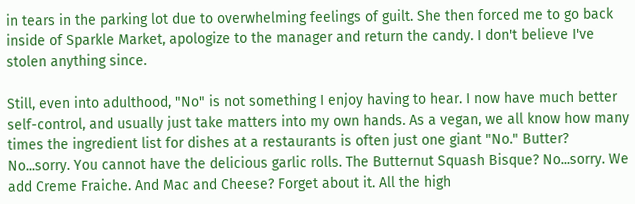in tears in the parking lot due to overwhelming feelings of guilt. She then forced me to go back inside of Sparkle Market, apologize to the manager and return the candy. I don't believe I've stolen anything since.

Still, even into adulthood, "No" is not something I enjoy having to hear. I now have much better self-control, and usually just take matters into my own hands. As a vegan, we all know how many times the ingredient list for dishes at a restaurants is often just one giant "No." Butter? No...sorry. You cannot have the delicious garlic rolls. The Butternut Squash Bisque? No...sorry. We add Creme Fraiche. And Mac and Cheese? Forget about it. All the high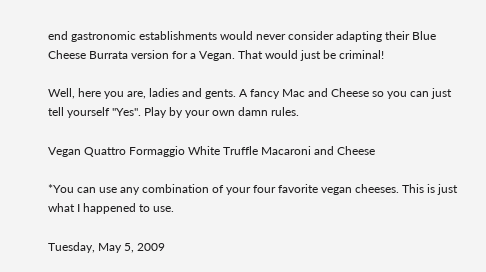end gastronomic establishments would never consider adapting their Blue Cheese Burrata version for a Vegan. That would just be criminal!

Well, here you are, ladies and gents. A fancy Mac and Cheese so you can just tell yourself "Yes". Play by your own damn rules.

Vegan Quattro Formaggio White Truffle Macaroni and Cheese

*You can use any combination of your four favorite vegan cheeses. This is just what I happened to use.

Tuesday, May 5, 2009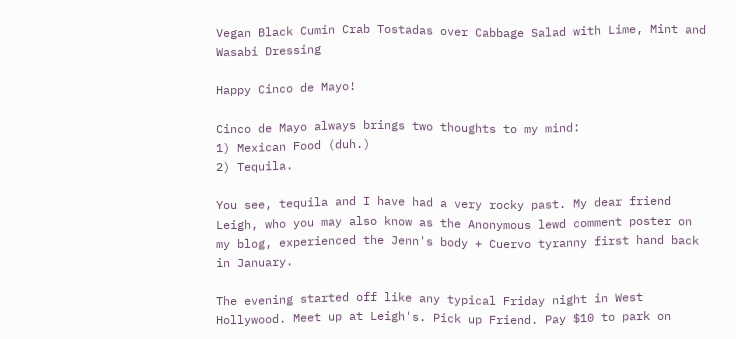Vegan Black Cumin Crab Tostadas over Cabbage Salad with Lime, Mint and Wasabi Dressing

Happy Cinco de Mayo!

Cinco de Mayo always brings two thoughts to my mind:
1) Mexican Food (duh.)
2) Tequila.

You see, tequila and I have had a very rocky past. My dear friend Leigh, who you may also know as the Anonymous lewd comment poster on my blog, experienced the Jenn's body + Cuervo tyranny first hand back in January.

The evening started off like any typical Friday night in West Hollywood. Meet up at Leigh's. Pick up Friend. Pay $10 to park on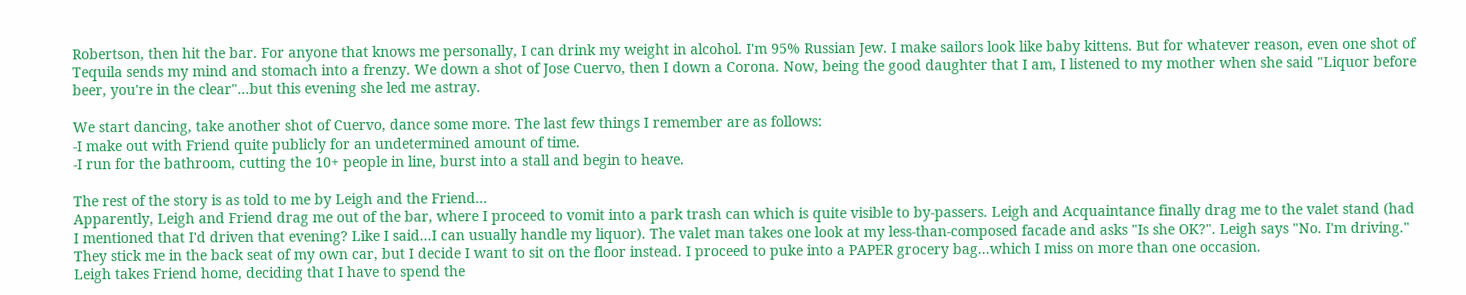Robertson, then hit the bar. For anyone that knows me personally, I can drink my weight in alcohol. I'm 95% Russian Jew. I make sailors look like baby kittens. But for whatever reason, even one shot of Tequila sends my mind and stomach into a frenzy. We down a shot of Jose Cuervo, then I down a Corona. Now, being the good daughter that I am, I listened to my mother when she said "Liquor before beer, you're in the clear"...but this evening she led me astray.

We start dancing, take another shot of Cuervo, dance some more. The last few things I remember are as follows:
-I make out with Friend quite publicly for an undetermined amount of time.
-I run for the bathroom, cutting the 10+ people in line, burst into a stall and begin to heave.

The rest of the story is as told to me by Leigh and the Friend...
Apparently, Leigh and Friend drag me out of the bar, where I proceed to vomit into a park trash can which is quite visible to by-passers. Leigh and Acquaintance finally drag me to the valet stand (had I mentioned that I'd driven that evening? Like I said...I can usually handle my liquor). The valet man takes one look at my less-than-composed facade and asks "Is she OK?". Leigh says "No. I'm driving."
They stick me in the back seat of my own car, but I decide I want to sit on the floor instead. I proceed to puke into a PAPER grocery bag...which I miss on more than one occasion.
Leigh takes Friend home, deciding that I have to spend the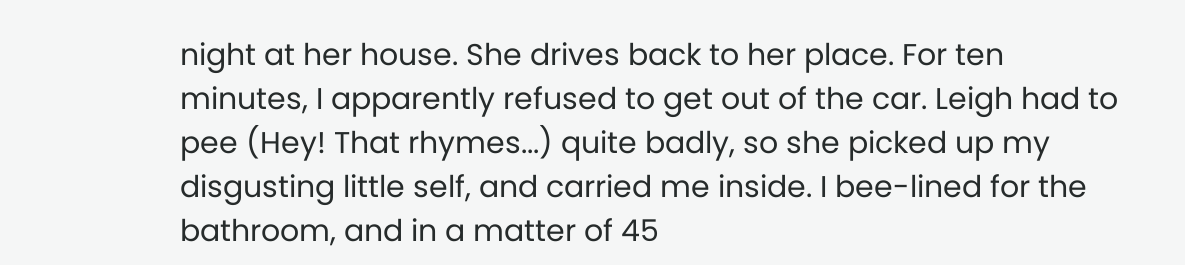night at her house. She drives back to her place. For ten minutes, I apparently refused to get out of the car. Leigh had to pee (Hey! That rhymes...) quite badly, so she picked up my disgusting little self, and carried me inside. I bee-lined for the bathroom, and in a matter of 45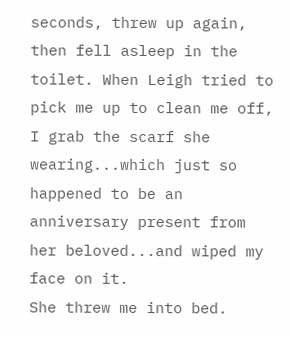seconds, threw up again, then fell asleep in the toilet. When Leigh tried to pick me up to clean me off, I grab the scarf she wearing...which just so happened to be an anniversary present from her beloved...and wiped my face on it.
She threw me into bed.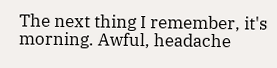The next thing I remember, it's morning. Awful, headache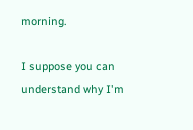morning.

I suppose you can understand why I'm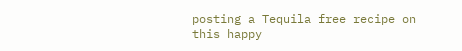posting a Tequila free recipe on this happy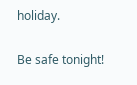holiday.

Be safe tonight!